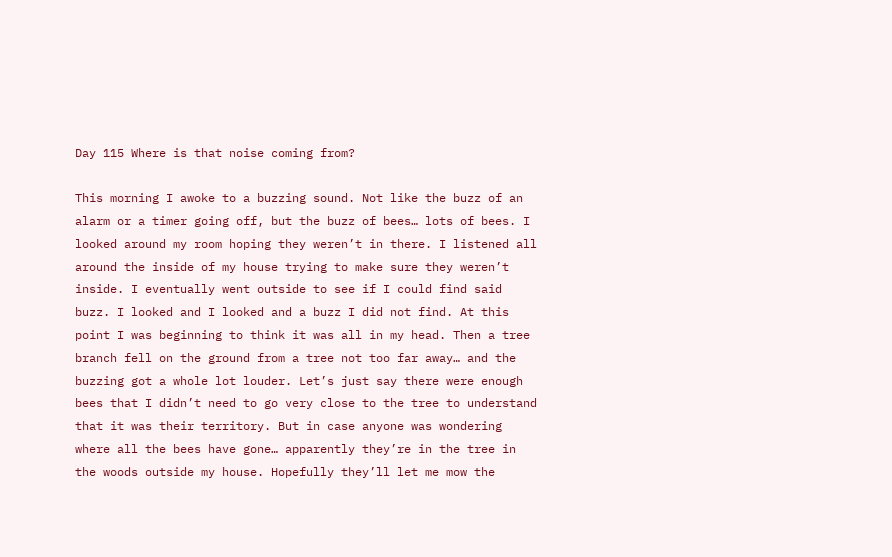Day 115 Where is that noise coming from?

This morning I awoke to a buzzing sound. Not like the buzz of an alarm or a timer going off, but the buzz of bees… lots of bees. I looked around my room hoping they weren’t in there. I listened all around the inside of my house trying to make sure they weren’t inside. I eventually went outside to see if I could find said buzz. I looked and I looked and a buzz I did not find. At this point I was beginning to think it was all in my head. Then a tree branch fell on the ground from a tree not too far away… and the buzzing got a whole lot louder. Let’s just say there were enough bees that I didn’t need to go very close to the tree to understand that it was their territory. But in case anyone was wondering where all the bees have gone… apparently they’re in the tree in the woods outside my house. Hopefully they’ll let me mow the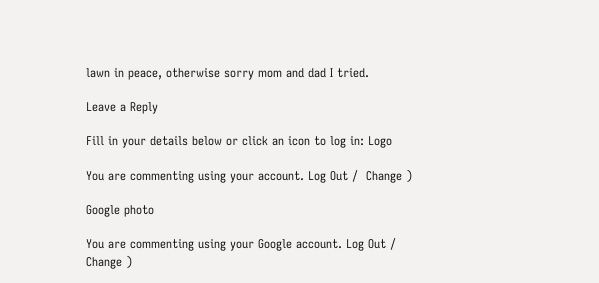lawn in peace, otherwise sorry mom and dad I tried.

Leave a Reply

Fill in your details below or click an icon to log in: Logo

You are commenting using your account. Log Out /  Change )

Google photo

You are commenting using your Google account. Log Out /  Change )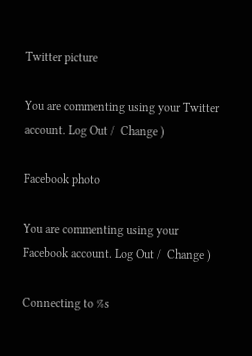Twitter picture

You are commenting using your Twitter account. Log Out /  Change )

Facebook photo

You are commenting using your Facebook account. Log Out /  Change )

Connecting to %s